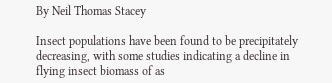By Neil Thomas Stacey

Insect populations have been found to be precipitately decreasing, with some studies indicating a decline in flying insect biomass of as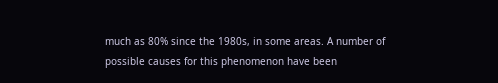much as 80% since the 1980s, in some areas. A number of possible causes for this phenomenon have been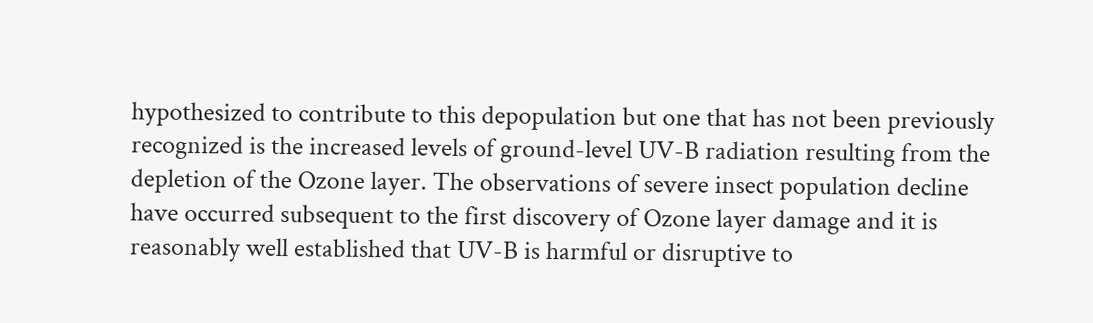hypothesized to contribute to this depopulation but one that has not been previously recognized is the increased levels of ground-level UV-B radiation resulting from the depletion of the Ozone layer. The observations of severe insect population decline have occurred subsequent to the first discovery of Ozone layer damage and it is reasonably well established that UV-B is harmful or disruptive to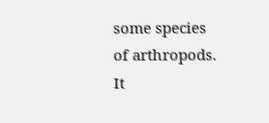some species of arthropods. It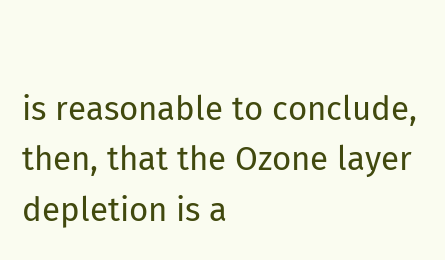is reasonable to conclude, then, that the Ozone layer depletion is a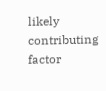likely contributing factor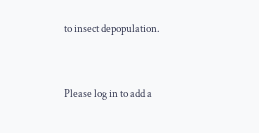to insect depopulation.


Please log in to add a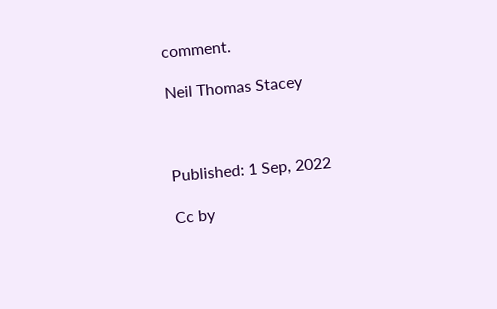comment.

Neil Thomas Stacey



Published: 1 Sep, 2022

Cc by